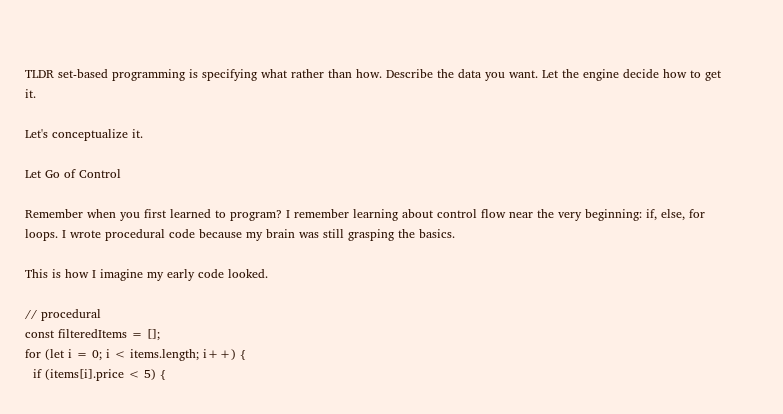TLDR set-based programming is specifying what rather than how. Describe the data you want. Let the engine decide how to get it.

Let's conceptualize it.

Let Go of Control

Remember when you first learned to program? I remember learning about control flow near the very beginning: if, else, for loops. I wrote procedural code because my brain was still grasping the basics.

This is how I imagine my early code looked.

// procedural
const filteredItems = [];
for (let i = 0; i < items.length; i++) {
  if (items[i].price < 5) {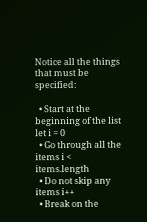Notice all the things that must be specified:

  • Start at the beginning of the list let i = 0
  • Go through all the items i < items.length
  • Do not skip any items i++
  • Break on the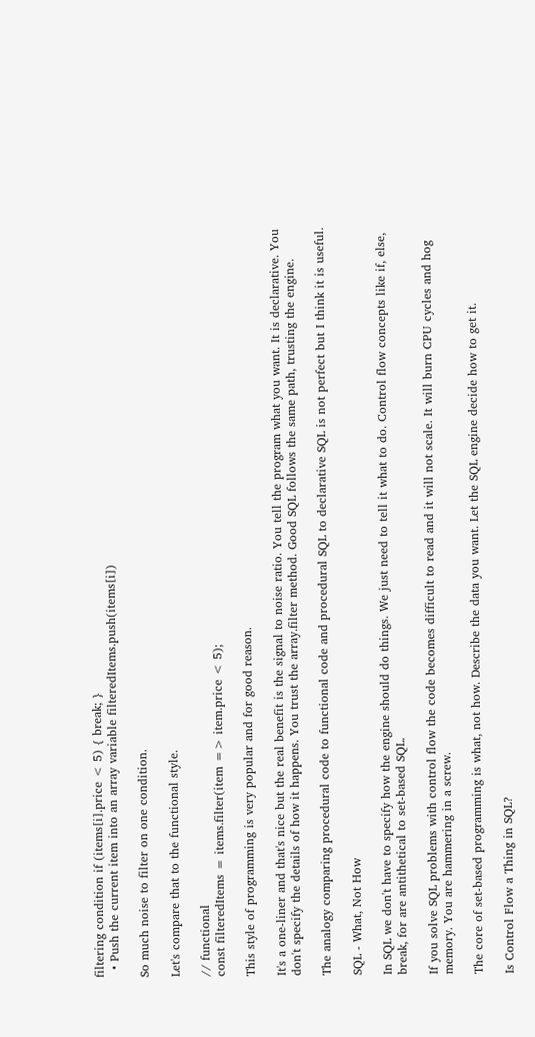filtering condition if (items[i].price < 5) { break; }
  • Push the current item into an array variable filteredItems.push(items[i])

So much noise to filter on one condition.

Let's compare that to the functional style.

// functional
const filteredItems = items.filter(item => item.price < 5);

This style of programming is very popular and for good reason.

It's a one-liner and that's nice but the real benefit is the signal to noise ratio. You tell the program what you want. It is declarative. You don't specify the details of how it happens. You trust the array.filter method. Good SQL follows the same path, trusting the engine.

The analogy comparing procedural code to functional code and procedural SQL to declarative SQL is not perfect but I think it is useful.

SQL - What, Not How

In SQL we don't have to specify how the engine should do things. We just need to tell it what to do. Control flow concepts like if, else, break, for are antithetical to set-based SQL.

If you solve SQL problems with control flow the code becomes difficult to read and it will not scale. It will burn CPU cycles and hog memory. You are hammering in a screw.

The core of set-based programming is what, not how. Describe the data you want. Let the SQL engine decide how to get it.

Is Control Flow a Thing in SQL?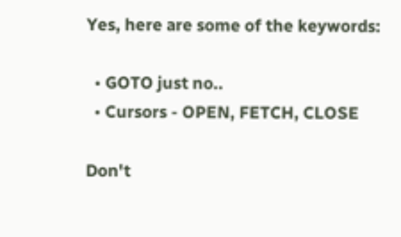Yes, here are some of the keywords:

  • GOTO just no..
  • Cursors - OPEN, FETCH, CLOSE

Don't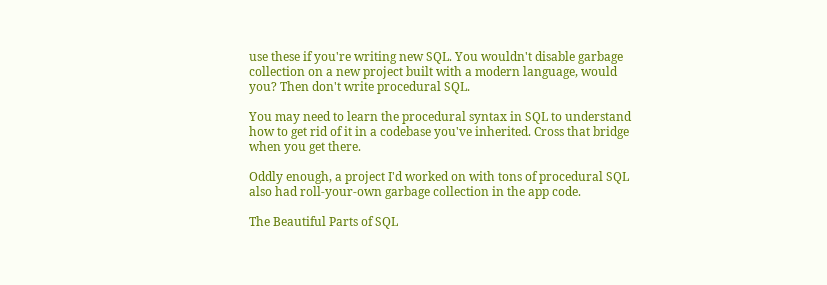use these if you're writing new SQL. You wouldn't disable garbage collection on a new project built with a modern language, would you? Then don't write procedural SQL.

You may need to learn the procedural syntax in SQL to understand how to get rid of it in a codebase you've inherited. Cross that bridge when you get there.

Oddly enough, a project I'd worked on with tons of procedural SQL also had roll-your-own garbage collection in the app code.

The Beautiful Parts of SQL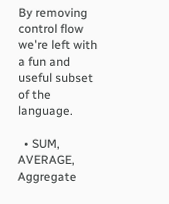By removing control flow we're left with a fun and useful subset of the language.

  • SUM, AVERAGE, Aggregate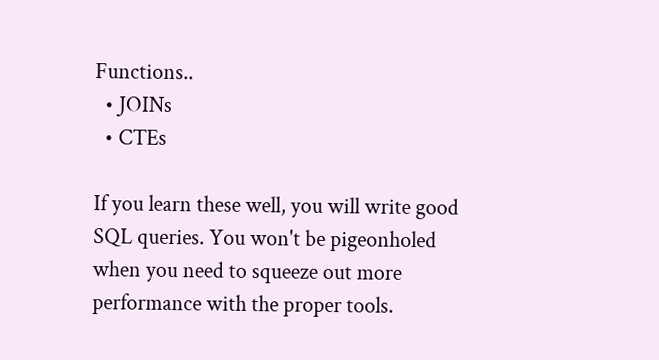Functions..
  • JOINs
  • CTEs

If you learn these well, you will write good SQL queries. You won't be pigeonholed when you need to squeeze out more performance with the proper tools.